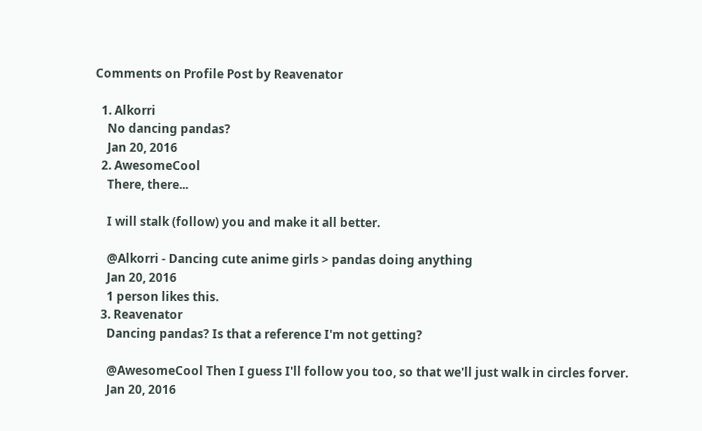Comments on Profile Post by Reavenator

  1. Alkorri
    No dancing pandas?
    Jan 20, 2016
  2. AwesomeCool
    There, there...

    I will stalk (follow) you and make it all better.

    @Alkorri - Dancing cute anime girls > pandas doing anything
    Jan 20, 2016
    1 person likes this.
  3. Reavenator
    Dancing pandas? Is that a reference I'm not getting?

    @AwesomeCool Then I guess I'll follow you too, so that we'll just walk in circles forver.
    Jan 20, 2016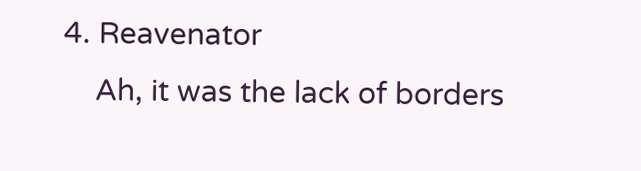4. Reavenator
    Ah, it was the lack of borders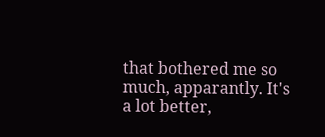that bothered me so much, apparantly. It's a lot better,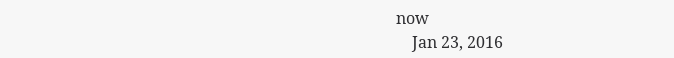now
    Jan 23, 2016